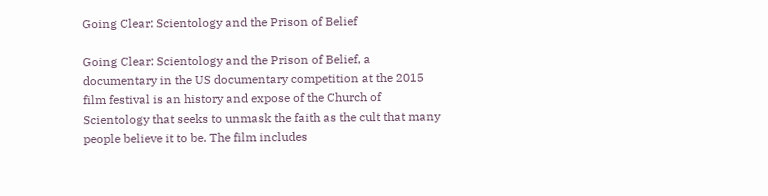Going Clear: Scientology and the Prison of Belief

Going Clear: Scientology and the Prison of Belief, a documentary in the US documentary competition at the 2015 film festival is an history and expose of the Church of Scientology that seeks to unmask the faith as the cult that many people believe it to be. The film includes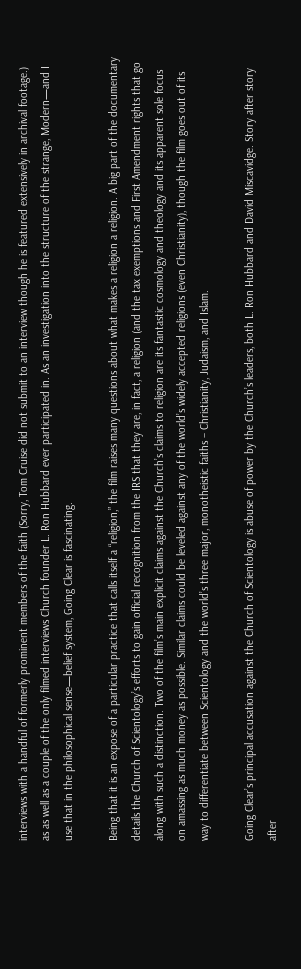interviews with a handful of formerly prominent members of the faith (Sorry, Tom Cruise did not submit to an interview though he is featured extensively in archival footage.) as as well as a couple of the only filmed interviews Church founder L. Ron Hubbard ever participated in. As an investigation into the structure of the strange, Modern—and I use that in the philosophical sense—belief system, Going Clear is fascinating.

Being that it is an expose of a particular practice that calls itself a “religion,” the film raises many questions about what makes a religion a religion. A big part of the documentary details the Church of Scientology’s efforts to gain official recognition from the IRS that they are, in fact, a religion (and the tax exemptions and First Amendment rights that go along with such a distinction. Two of the film’s main explicit claims against the Church’s claims to religion are its fantastic cosmology and theology and its apparent sole focus on amassing as much money as possible. Similar claims could be leveled against any of the world’s widely accepted religions (even Christianity), though the film goes out of its way to differentiate between Scientology and the world’s three major, monotheistic faiths – Christianity, Judaism, and Islam.

Going Clear’s principal accusation against the Church of Scientology is abuse of power by the Church’s leaders, both L. Ron Hubbard and David Miscavidge. Story after story after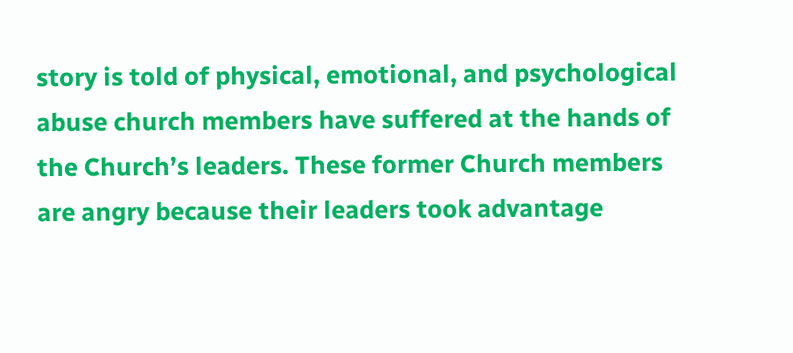story is told of physical, emotional, and psychological abuse church members have suffered at the hands of the Church’s leaders. These former Church members are angry because their leaders took advantage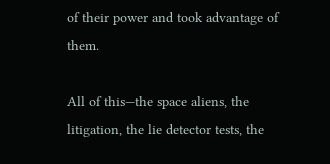of their power and took advantage of them.

All of this—the space aliens, the litigation, the lie detector tests, the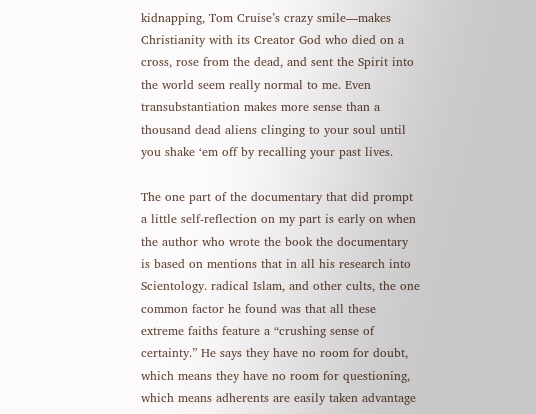kidnapping, Tom Cruise’s crazy smile—makes Christianity with its Creator God who died on a cross, rose from the dead, and sent the Spirit into the world seem really normal to me. Even transubstantiation makes more sense than a thousand dead aliens clinging to your soul until you shake ‘em off by recalling your past lives.

The one part of the documentary that did prompt a little self-reflection on my part is early on when the author who wrote the book the documentary is based on mentions that in all his research into Scientology. radical Islam, and other cults, the one common factor he found was that all these extreme faiths feature a “crushing sense of certainty.” He says they have no room for doubt, which means they have no room for questioning, which means adherents are easily taken advantage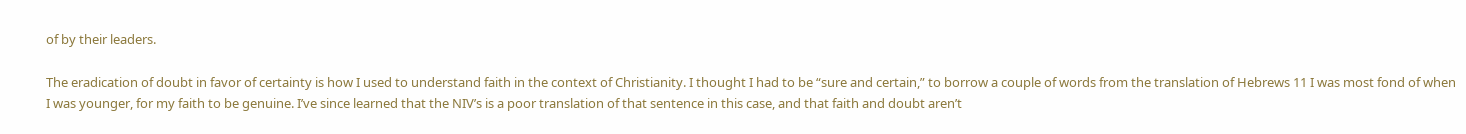of by their leaders.

The eradication of doubt in favor of certainty is how I used to understand faith in the context of Christianity. I thought I had to be “sure and certain,” to borrow a couple of words from the translation of Hebrews 11 I was most fond of when I was younger, for my faith to be genuine. I’ve since learned that the NIV’s is a poor translation of that sentence in this case, and that faith and doubt aren’t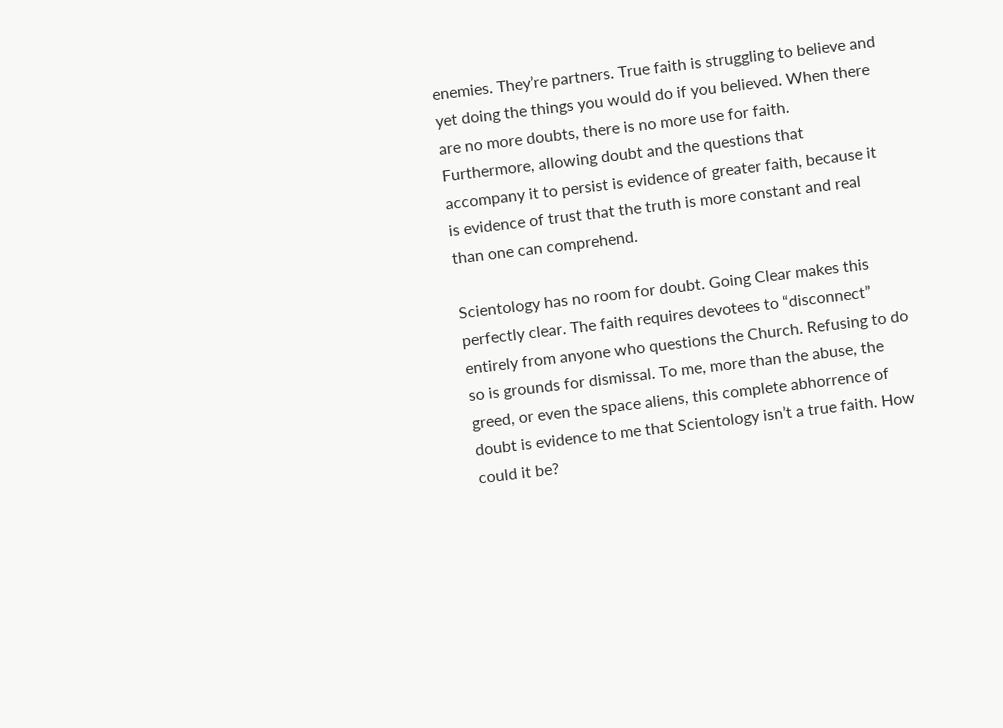enemies. They’re partners. True faith is struggling to believe and yet doing the things you would do if you believed. When there are no more doubts, there is no more use for faith. Furthermore, allowing doubt and the questions that accompany it to persist is evidence of greater faith, because it is evidence of trust that the truth is more constant and real than one can comprehend.

Scientology has no room for doubt. Going Clear makes this perfectly clear. The faith requires devotees to “disconnect” entirely from anyone who questions the Church. Refusing to do so is grounds for dismissal. To me, more than the abuse, the greed, or even the space aliens, this complete abhorrence of doubt is evidence to me that Scientology isn’t a true faith. How could it be?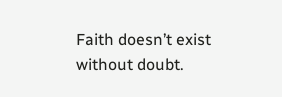Faith doesn’t exist without doubt.